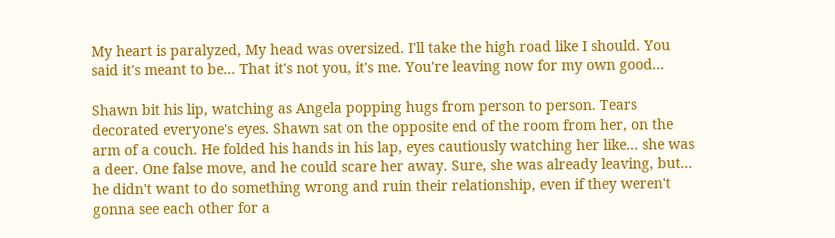My heart is paralyzed, My head was oversized. I'll take the high road like I should. You said it's meant to be... That it's not you, it's me. You're leaving now for my own good...

Shawn bit his lip, watching as Angela popping hugs from person to person. Tears decorated everyone's eyes. Shawn sat on the opposite end of the room from her, on the arm of a couch. He folded his hands in his lap, eyes cautiously watching her like... she was a deer. One false move, and he could scare her away. Sure, she was already leaving, but... he didn't want to do something wrong and ruin their relationship, even if they weren't gonna see each other for a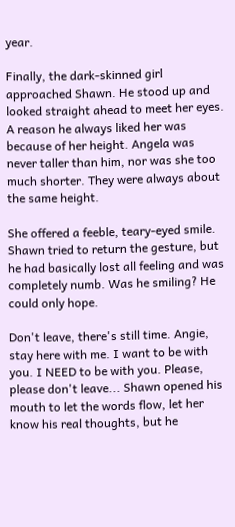year.

Finally, the dark-skinned girl approached Shawn. He stood up and looked straight ahead to meet her eyes. A reason he always liked her was because of her height. Angela was never taller than him, nor was she too much shorter. They were always about the same height.

She offered a feeble, teary-eyed smile. Shawn tried to return the gesture, but he had basically lost all feeling and was completely numb. Was he smiling? He could only hope.

Don't leave, there's still time. Angie, stay here with me. I want to be with you. I NEED to be with you. Please, please don't leave... Shawn opened his mouth to let the words flow, let her know his real thoughts, but he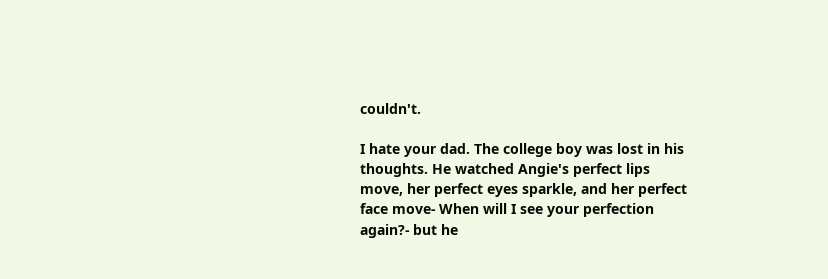couldn't.

I hate your dad. The college boy was lost in his thoughts. He watched Angie's perfect lips move, her perfect eyes sparkle, and her perfect face move- When will I see your perfection again?- but he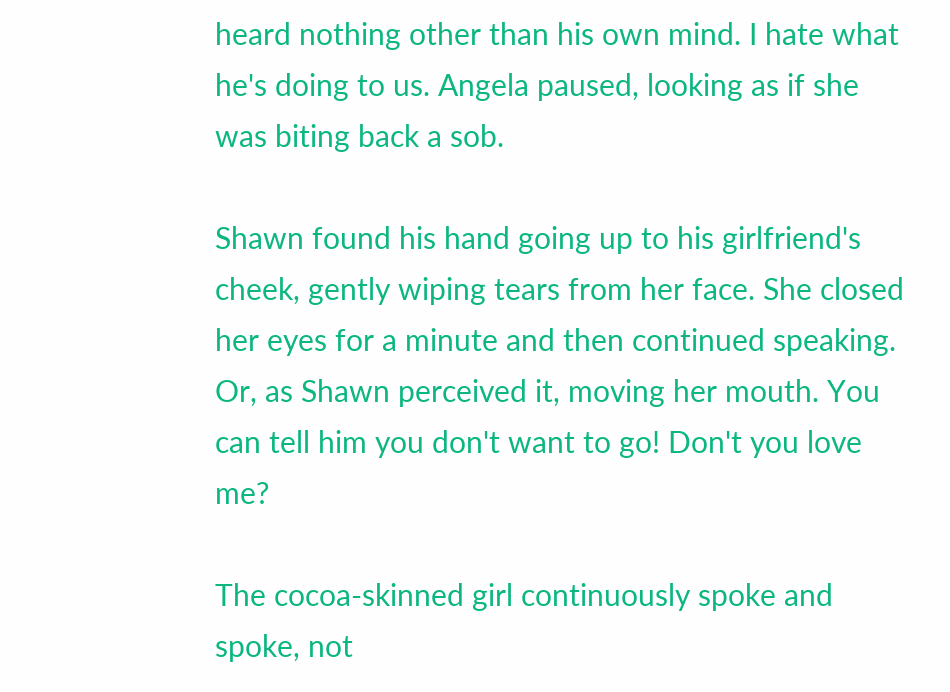heard nothing other than his own mind. I hate what he's doing to us. Angela paused, looking as if she was biting back a sob.

Shawn found his hand going up to his girlfriend's cheek, gently wiping tears from her face. She closed her eyes for a minute and then continued speaking. Or, as Shawn perceived it, moving her mouth. You can tell him you don't want to go! Don't you love me?

The cocoa-skinned girl continuously spoke and spoke, not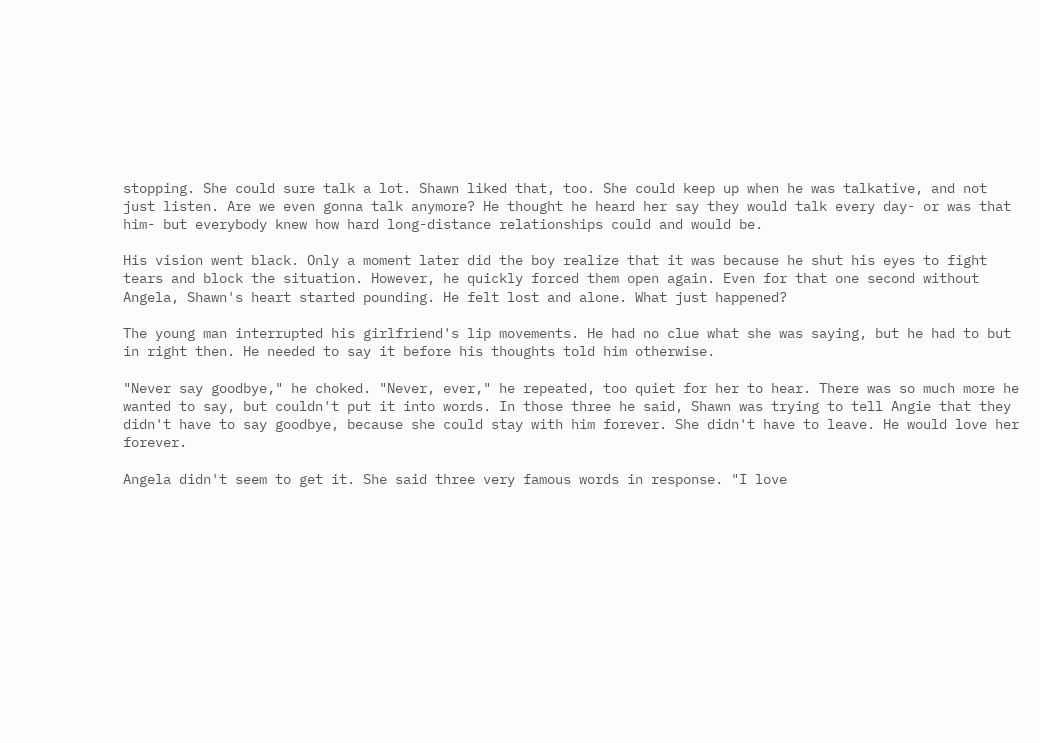stopping. She could sure talk a lot. Shawn liked that, too. She could keep up when he was talkative, and not just listen. Are we even gonna talk anymore? He thought he heard her say they would talk every day- or was that him- but everybody knew how hard long-distance relationships could and would be.

His vision went black. Only a moment later did the boy realize that it was because he shut his eyes to fight tears and block the situation. However, he quickly forced them open again. Even for that one second without Angela, Shawn's heart started pounding. He felt lost and alone. What just happened?

The young man interrupted his girlfriend's lip movements. He had no clue what she was saying, but he had to but in right then. He needed to say it before his thoughts told him otherwise.

"Never say goodbye," he choked. "Never, ever," he repeated, too quiet for her to hear. There was so much more he wanted to say, but couldn't put it into words. In those three he said, Shawn was trying to tell Angie that they didn't have to say goodbye, because she could stay with him forever. She didn't have to leave. He would love her forever.

Angela didn't seem to get it. She said three very famous words in response. "I love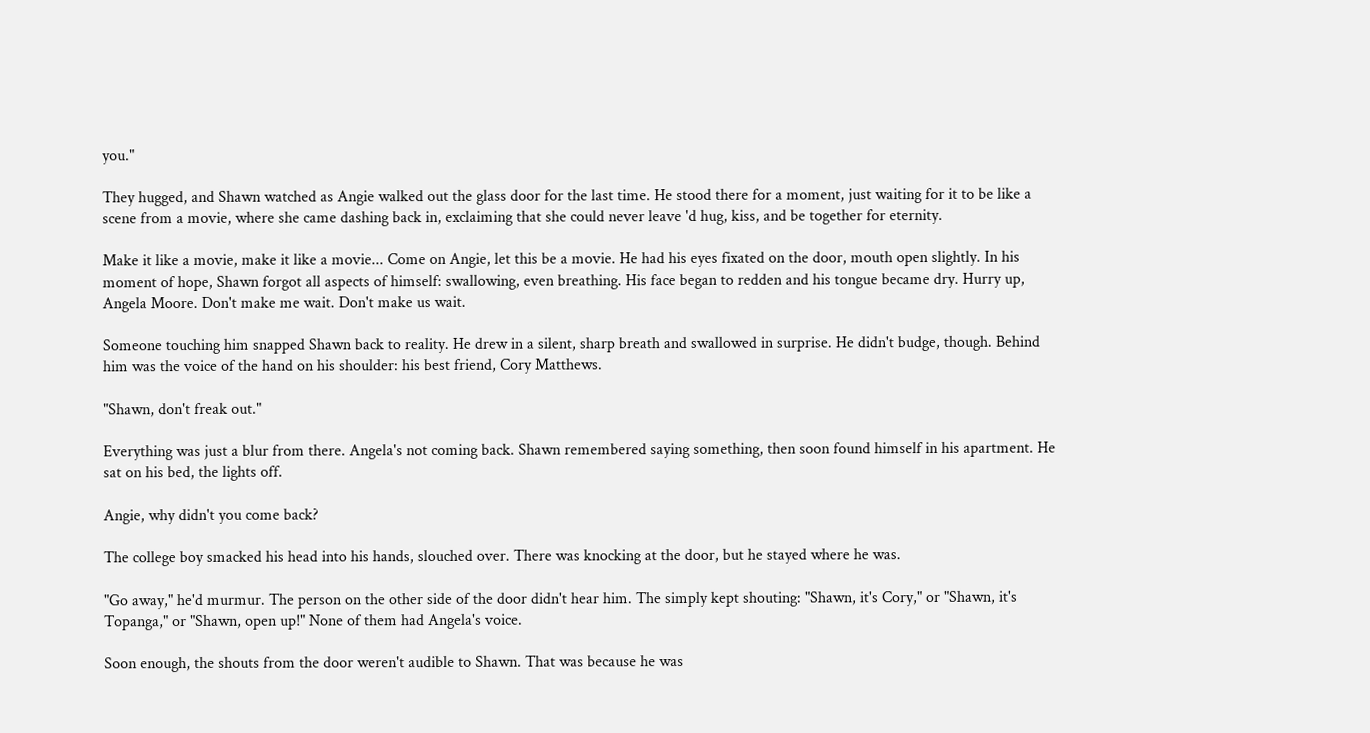you."

They hugged, and Shawn watched as Angie walked out the glass door for the last time. He stood there for a moment, just waiting for it to be like a scene from a movie, where she came dashing back in, exclaiming that she could never leave 'd hug, kiss, and be together for eternity.

Make it like a movie, make it like a movie... Come on Angie, let this be a movie. He had his eyes fixated on the door, mouth open slightly. In his moment of hope, Shawn forgot all aspects of himself: swallowing, even breathing. His face began to redden and his tongue became dry. Hurry up, Angela Moore. Don't make me wait. Don't make us wait.

Someone touching him snapped Shawn back to reality. He drew in a silent, sharp breath and swallowed in surprise. He didn't budge, though. Behind him was the voice of the hand on his shoulder: his best friend, Cory Matthews.

"Shawn, don't freak out."

Everything was just a blur from there. Angela's not coming back. Shawn remembered saying something, then soon found himself in his apartment. He sat on his bed, the lights off.

Angie, why didn't you come back?

The college boy smacked his head into his hands, slouched over. There was knocking at the door, but he stayed where he was.

"Go away," he'd murmur. The person on the other side of the door didn't hear him. The simply kept shouting: "Shawn, it's Cory," or "Shawn, it's Topanga," or "Shawn, open up!" None of them had Angela's voice.

Soon enough, the shouts from the door weren't audible to Shawn. That was because he was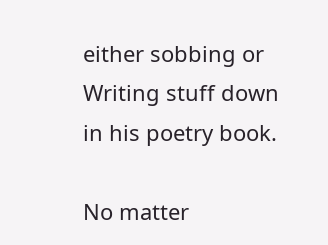either sobbing or Writing stuff down in his poetry book.

No matter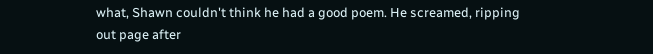what, Shawn couldn't think he had a good poem. He screamed, ripping out page after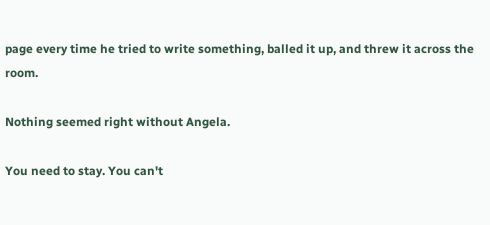page every time he tried to write something, balled it up, and threw it across the room.

Nothing seemed right without Angela.

You need to stay. You can't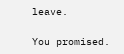leave.

You promised.